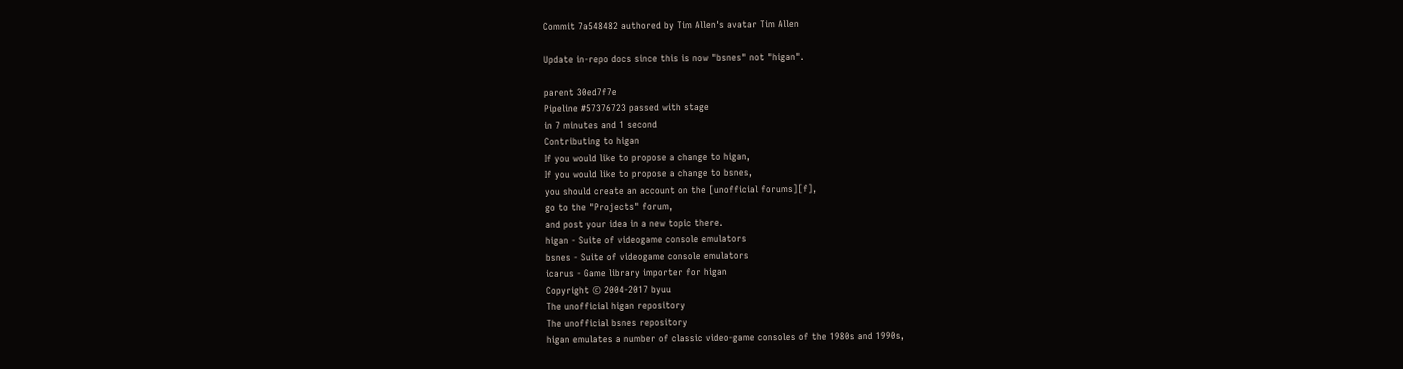Commit 7a548482 authored by Tim Allen's avatar Tim Allen

Update in-repo docs since this is now "bsnes" not "higan".

parent 30ed7f7e
Pipeline #57376723 passed with stage
in 7 minutes and 1 second
Contributing to higan
If you would like to propose a change to higan,
If you would like to propose a change to bsnes,
you should create an account on the [unofficial forums][f],
go to the "Projects" forum,
and post your idea in a new topic there.
higan - Suite of videogame console emulators
bsnes - Suite of videogame console emulators
icarus - Game library importer for higan
Copyright © 2004-2017 byuu
The unofficial higan repository
The unofficial bsnes repository
higan emulates a number of classic video-game consoles of the 1980s and 1990s,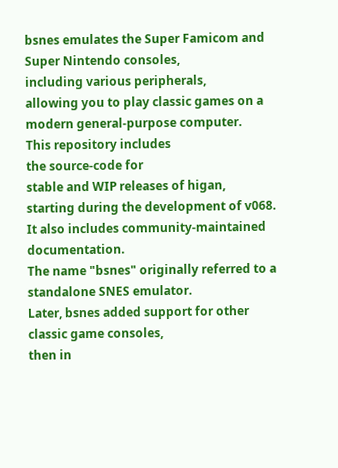bsnes emulates the Super Famicom and Super Nintendo consoles,
including various peripherals,
allowing you to play classic games on a modern general-purpose computer.
This repository includes
the source-code for
stable and WIP releases of higan,
starting during the development of v068.
It also includes community-maintained documentation.
The name "bsnes" originally referred to a standalone SNES emulator.
Later, bsnes added support for other classic game consoles,
then in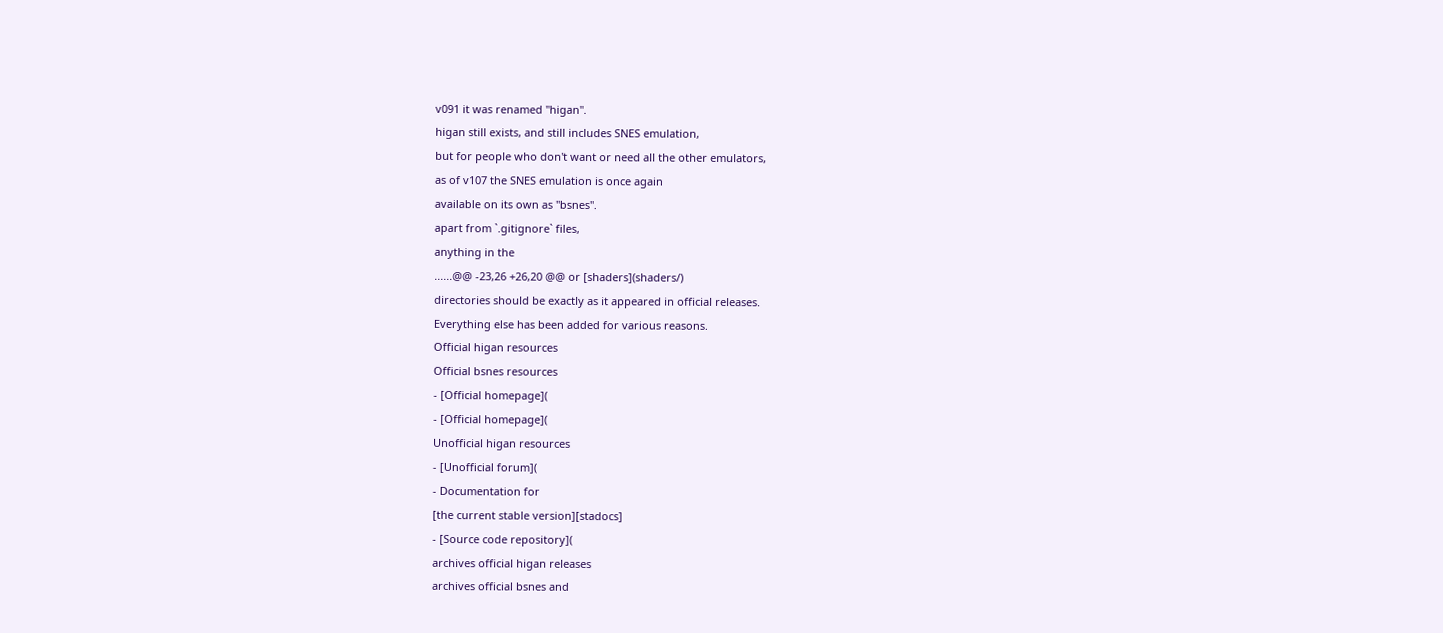v091 it was renamed "higan".
higan still exists, and still includes SNES emulation,
but for people who don't want or need all the other emulators,
as of v107 the SNES emulation is once again
available on its own as "bsnes".
apart from `.gitignore` files,
anything in the
......@@ -23,26 +26,20 @@ or [shaders](shaders/)
directories should be exactly as it appeared in official releases.
Everything else has been added for various reasons.
Official higan resources
Official bsnes resources
- [Official homepage](
- [Official homepage](
Unofficial higan resources
- [Unofficial forum](
- Documentation for
[the current stable version][stadocs]
- [Source code repository](
archives official higan releases
archives official bsnes and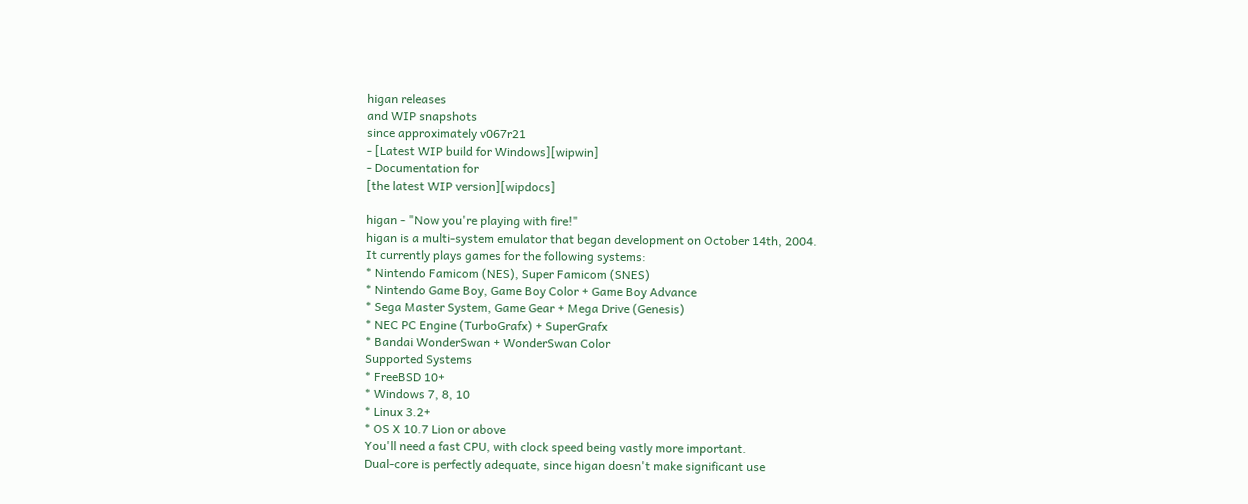higan releases
and WIP snapshots
since approximately v067r21
- [Latest WIP build for Windows][wipwin]
- Documentation for
[the latest WIP version][wipdocs]

higan - "Now you're playing with fire!"
higan is a multi-system emulator that began development on October 14th, 2004.
It currently plays games for the following systems:
* Nintendo Famicom (NES), Super Famicom (SNES)
* Nintendo Game Boy, Game Boy Color + Game Boy Advance
* Sega Master System, Game Gear + Mega Drive (Genesis)
* NEC PC Engine (TurboGrafx) + SuperGrafx
* Bandai WonderSwan + WonderSwan Color
Supported Systems
* FreeBSD 10+
* Windows 7, 8, 10
* Linux 3.2+
* OS X 10.7 Lion or above
You'll need a fast CPU, with clock speed being vastly more important.
Dual-core is perfectly adequate, since higan doesn't make significant use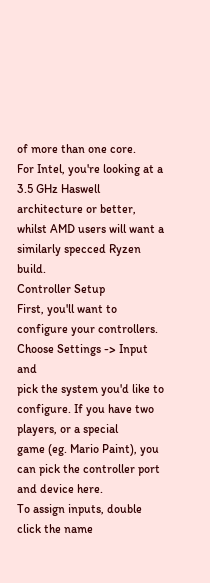of more than one core.
For Intel, you're looking at a 3.5 GHz Haswell architecture or better,
whilst AMD users will want a similarly specced Ryzen build.
Controller Setup
First, you'll want to configure your controllers. Choose Settings -> Input and
pick the system you'd like to configure. If you have two players, or a special
game (eg. Mario Paint), you can pick the controller port and device here.
To assign inputs, double click the name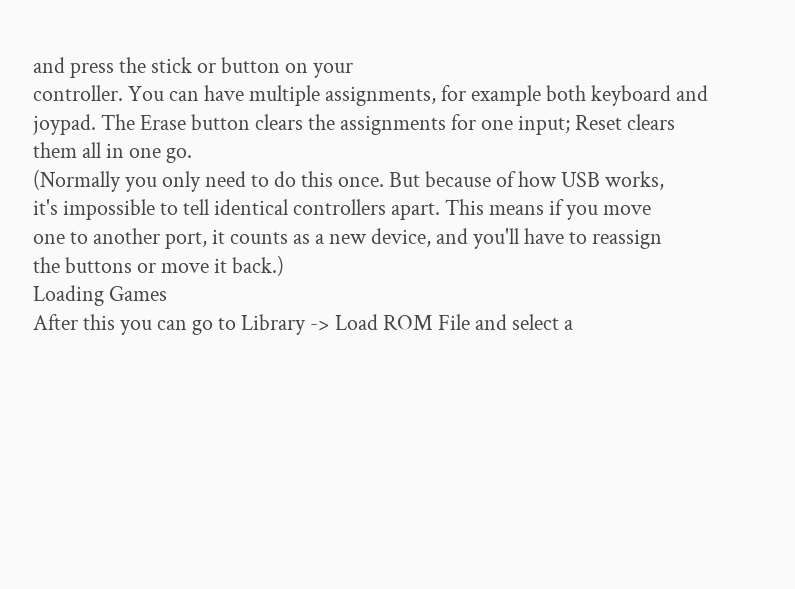and press the stick or button on your
controller. You can have multiple assignments, for example both keyboard and
joypad. The Erase button clears the assignments for one input; Reset clears
them all in one go.
(Normally you only need to do this once. But because of how USB works,
it's impossible to tell identical controllers apart. This means if you move
one to another port, it counts as a new device, and you'll have to reassign
the buttons or move it back.)
Loading Games
After this you can go to Library -> Load ROM File and select a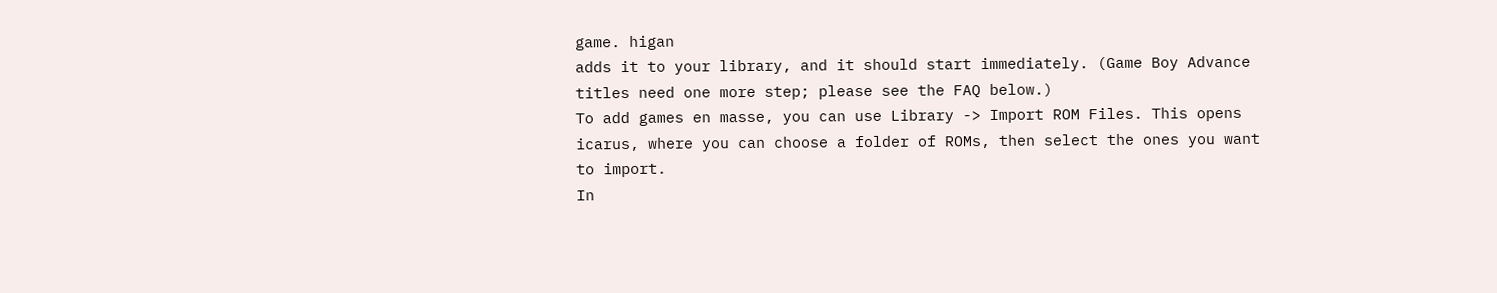game. higan
adds it to your library, and it should start immediately. (Game Boy Advance
titles need one more step; please see the FAQ below.)
To add games en masse, you can use Library -> Import ROM Files. This opens
icarus, where you can choose a folder of ROMs, then select the ones you want
to import.
In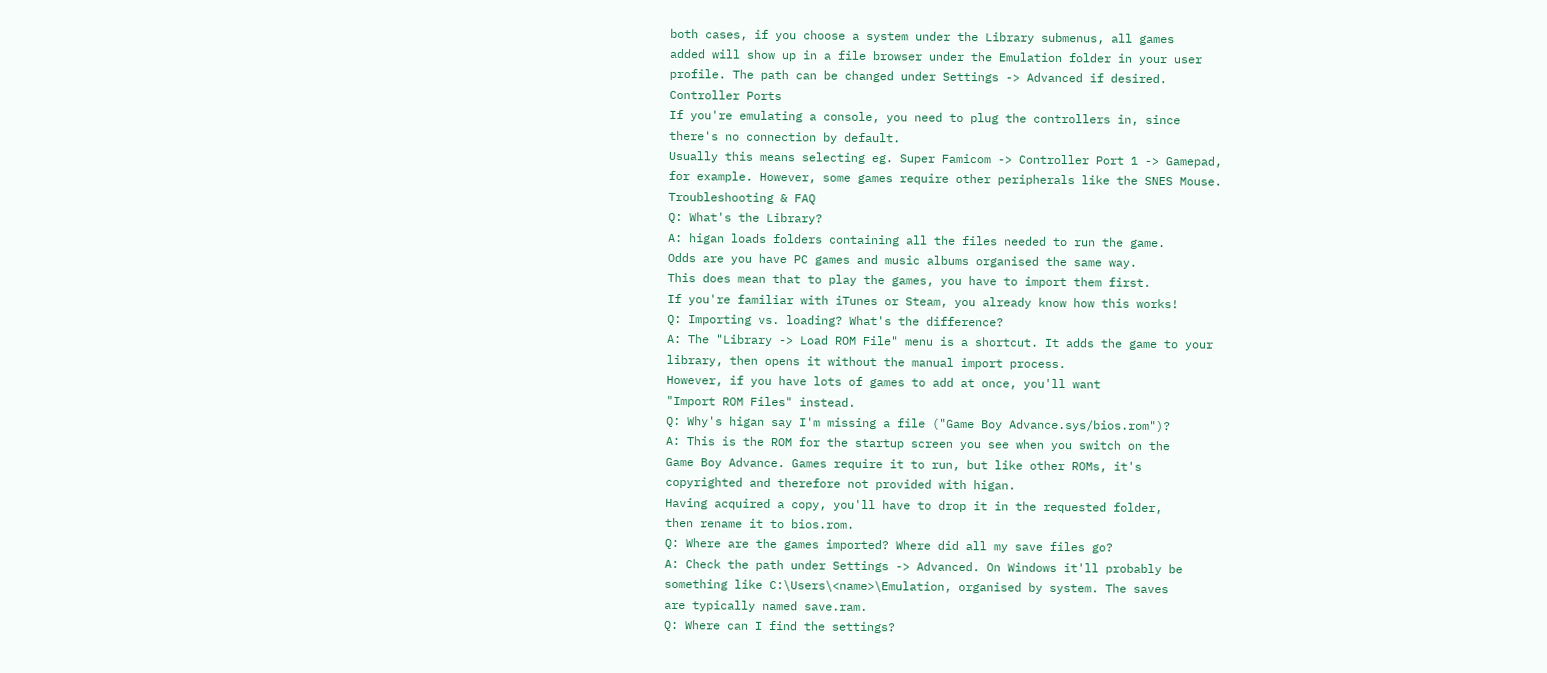both cases, if you choose a system under the Library submenus, all games
added will show up in a file browser under the Emulation folder in your user
profile. The path can be changed under Settings -> Advanced if desired.
Controller Ports
If you're emulating a console, you need to plug the controllers in, since
there's no connection by default.
Usually this means selecting eg. Super Famicom -> Controller Port 1 -> Gamepad,
for example. However, some games require other peripherals like the SNES Mouse.
Troubleshooting & FAQ
Q: What's the Library?
A: higan loads folders containing all the files needed to run the game.
Odds are you have PC games and music albums organised the same way.
This does mean that to play the games, you have to import them first.
If you're familiar with iTunes or Steam, you already know how this works!
Q: Importing vs. loading? What's the difference?
A: The "Library -> Load ROM File" menu is a shortcut. It adds the game to your
library, then opens it without the manual import process.
However, if you have lots of games to add at once, you'll want
"Import ROM Files" instead.
Q: Why's higan say I'm missing a file ("Game Boy Advance.sys/bios.rom")?
A: This is the ROM for the startup screen you see when you switch on the
Game Boy Advance. Games require it to run, but like other ROMs, it's
copyrighted and therefore not provided with higan.
Having acquired a copy, you'll have to drop it in the requested folder,
then rename it to bios.rom.
Q: Where are the games imported? Where did all my save files go?
A: Check the path under Settings -> Advanced. On Windows it'll probably be
something like C:\Users\<name>\Emulation, organised by system. The saves
are typically named save.ram.
Q: Where can I find the settings?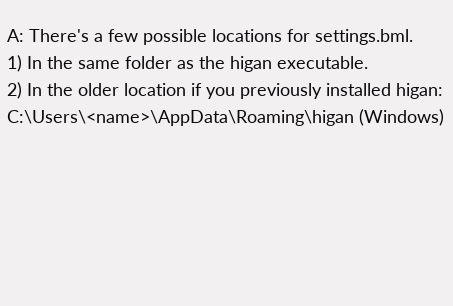A: There's a few possible locations for settings.bml.
1) In the same folder as the higan executable.
2) In the older location if you previously installed higan:
C:\Users\<name>\AppData\Roaming\higan (Windows)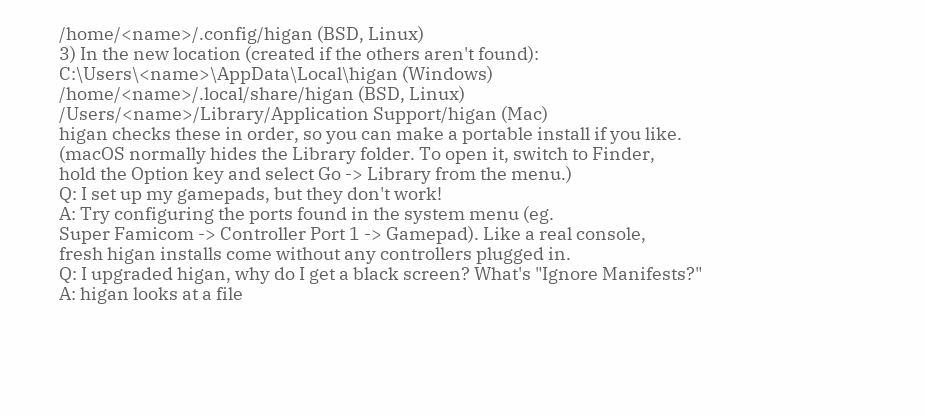/home/<name>/.config/higan (BSD, Linux)
3) In the new location (created if the others aren't found):
C:\Users\<name>\AppData\Local\higan (Windows)
/home/<name>/.local/share/higan (BSD, Linux)
/Users/<name>/Library/Application Support/higan (Mac)
higan checks these in order, so you can make a portable install if you like.
(macOS normally hides the Library folder. To open it, switch to Finder,
hold the Option key and select Go -> Library from the menu.)
Q: I set up my gamepads, but they don't work!
A: Try configuring the ports found in the system menu (eg.
Super Famicom -> Controller Port 1 -> Gamepad). Like a real console,
fresh higan installs come without any controllers plugged in.
Q: I upgraded higan, why do I get a black screen? What's "Ignore Manifests?"
A: higan looks at a file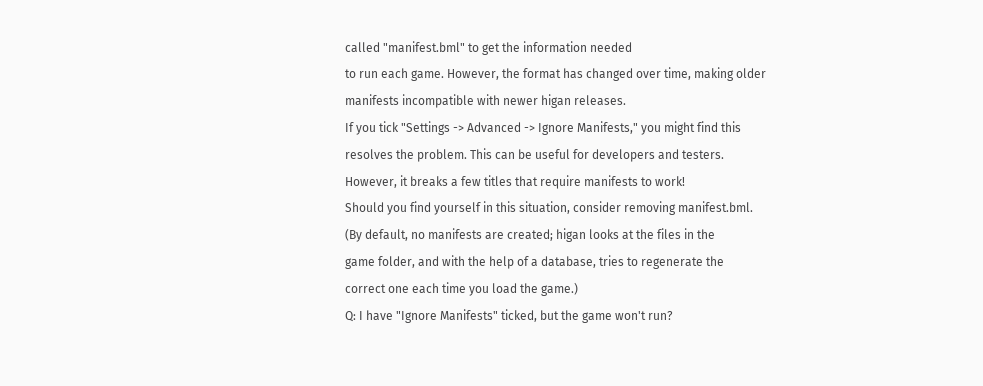called "manifest.bml" to get the information needed
to run each game. However, the format has changed over time, making older
manifests incompatible with newer higan releases.
If you tick "Settings -> Advanced -> Ignore Manifests," you might find this
resolves the problem. This can be useful for developers and testers.
However, it breaks a few titles that require manifests to work!
Should you find yourself in this situation, consider removing manifest.bml.
(By default, no manifests are created; higan looks at the files in the
game folder, and with the help of a database, tries to regenerate the
correct one each time you load the game.)
Q: I have "Ignore Manifests" ticked, but the game won't run?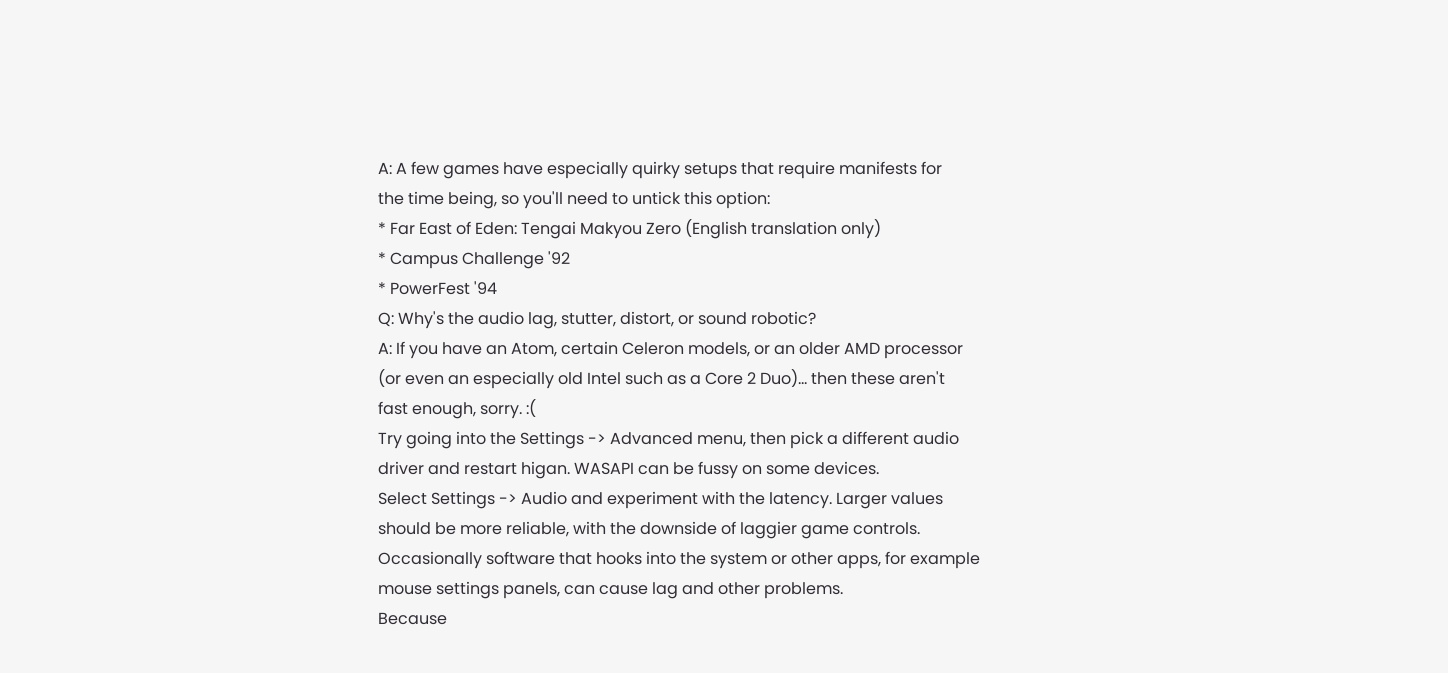A: A few games have especially quirky setups that require manifests for
the time being, so you'll need to untick this option:
* Far East of Eden: Tengai Makyou Zero (English translation only)
* Campus Challenge '92
* PowerFest '94
Q: Why's the audio lag, stutter, distort, or sound robotic?
A: If you have an Atom, certain Celeron models, or an older AMD processor
(or even an especially old Intel such as a Core 2 Duo)... then these aren't
fast enough, sorry. :(
Try going into the Settings -> Advanced menu, then pick a different audio
driver and restart higan. WASAPI can be fussy on some devices.
Select Settings -> Audio and experiment with the latency. Larger values
should be more reliable, with the downside of laggier game controls.
Occasionally software that hooks into the system or other apps, for example
mouse settings panels, can cause lag and other problems.
Because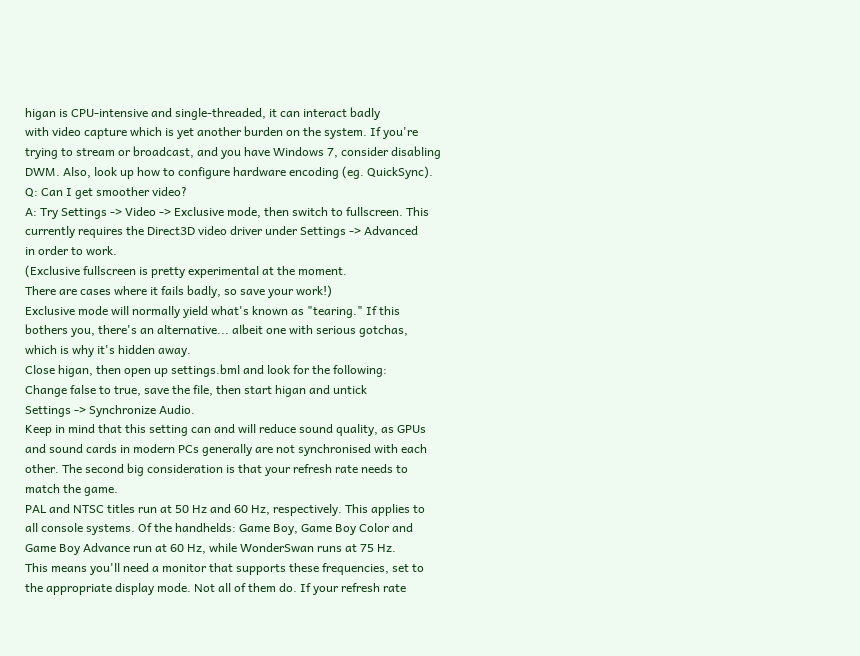higan is CPU-intensive and single-threaded, it can interact badly
with video capture which is yet another burden on the system. If you're
trying to stream or broadcast, and you have Windows 7, consider disabling
DWM. Also, look up how to configure hardware encoding (eg. QuickSync).
Q: Can I get smoother video?
A: Try Settings -> Video -> Exclusive mode, then switch to fullscreen. This
currently requires the Direct3D video driver under Settings -> Advanced
in order to work.
(Exclusive fullscreen is pretty experimental at the moment.
There are cases where it fails badly, so save your work!)
Exclusive mode will normally yield what's known as "tearing." If this
bothers you, there's an alternative... albeit one with serious gotchas,
which is why it's hidden away.
Close higan, then open up settings.bml and look for the following:
Change false to true, save the file, then start higan and untick
Settings -> Synchronize Audio.
Keep in mind that this setting can and will reduce sound quality, as GPUs
and sound cards in modern PCs generally are not synchronised with each
other. The second big consideration is that your refresh rate needs to
match the game.
PAL and NTSC titles run at 50 Hz and 60 Hz, respectively. This applies to
all console systems. Of the handhelds: Game Boy, Game Boy Color and
Game Boy Advance run at 60 Hz, while WonderSwan runs at 75 Hz.
This means you'll need a monitor that supports these frequencies, set to
the appropriate display mode. Not all of them do. If your refresh rate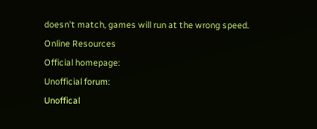doesn't match, games will run at the wrong speed.
Online Resources
Official homepage:
Unofficial forum:
Unoffical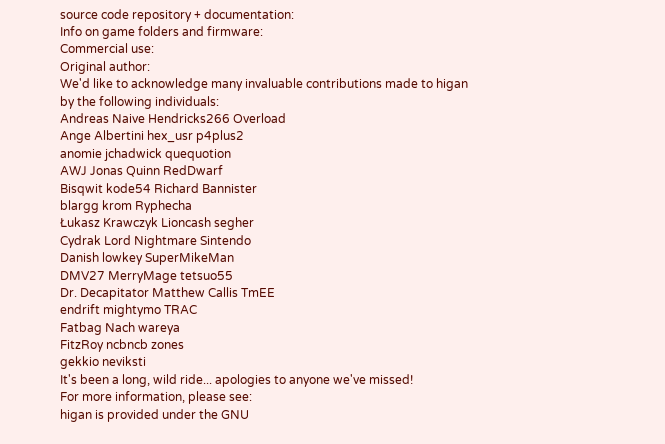source code repository + documentation:
Info on game folders and firmware:
Commercial use:
Original author:
We'd like to acknowledge many invaluable contributions made to higan
by the following individuals:
Andreas Naive Hendricks266 Overload
Ange Albertini hex_usr p4plus2
anomie jchadwick quequotion
AWJ Jonas Quinn RedDwarf
Bisqwit kode54 Richard Bannister
blargg krom Ryphecha
Łukasz Krawczyk Lioncash segher
Cydrak Lord Nightmare Sintendo
Danish lowkey SuperMikeMan
DMV27 MerryMage tetsuo55
Dr. Decapitator Matthew Callis TmEE
endrift mightymo TRAC
Fatbag Nach wareya
FitzRoy ncbncb zones
gekkio neviksti
It's been a long, wild ride... apologies to anyone we've missed!
For more information, please see:
higan is provided under the GNU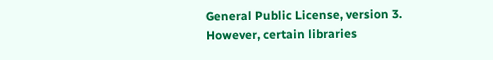General Public License, version 3.
However, certain libraries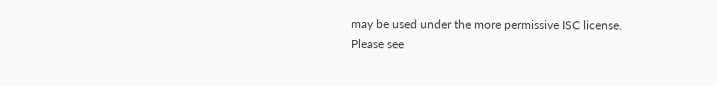may be used under the more permissive ISC license.
Please see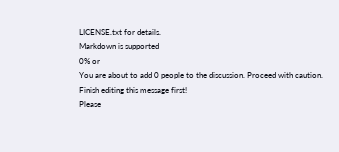LICENSE.txt for details.
Markdown is supported
0% or
You are about to add 0 people to the discussion. Proceed with caution.
Finish editing this message first!
Please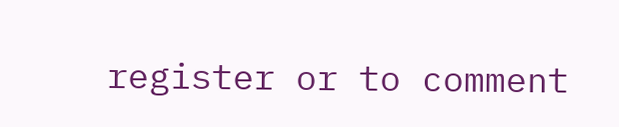register or to comment